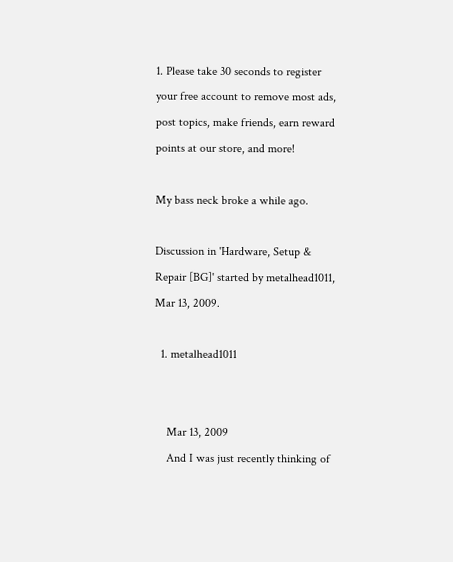1. Please take 30 seconds to register your free account to remove most ads, post topics, make friends, earn reward points at our store, and more!

My bass neck broke a while ago.

Discussion in 'Hardware, Setup & Repair [BG]' started by metalhead1011, Mar 13, 2009.

  1. metalhead1011


    Mar 13, 2009
    And I was just recently thinking of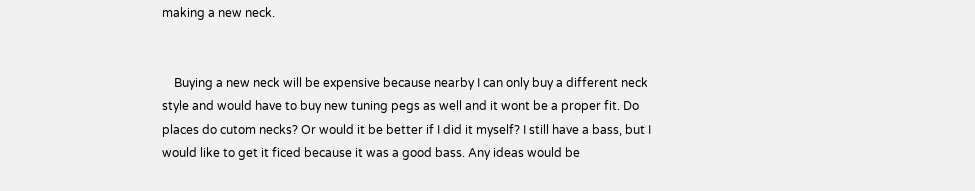making a new neck.


    Buying a new neck will be expensive because nearby I can only buy a different neck style and would have to buy new tuning pegs as well and it wont be a proper fit. Do places do cutom necks? Or would it be better if I did it myself? I still have a bass, but I would like to get it ficed because it was a good bass. Any ideas would be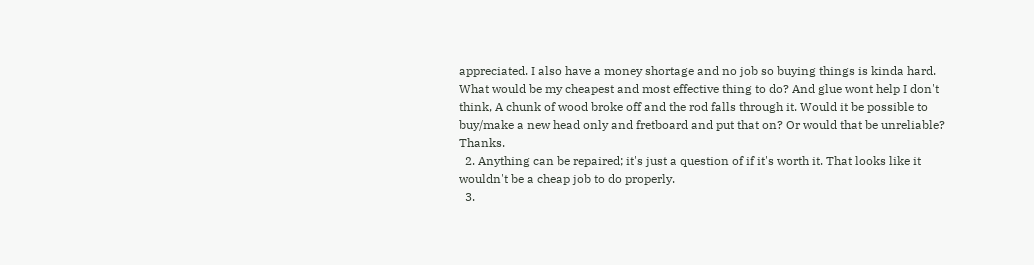appreciated. I also have a money shortage and no job so buying things is kinda hard. What would be my cheapest and most effective thing to do? And glue wont help I don't think, A chunk of wood broke off and the rod falls through it. Would it be possible to buy/make a new head only and fretboard and put that on? Or would that be unreliable? Thanks.
  2. Anything can be repaired; it's just a question of if it's worth it. That looks like it wouldn't be a cheap job to do properly.
  3.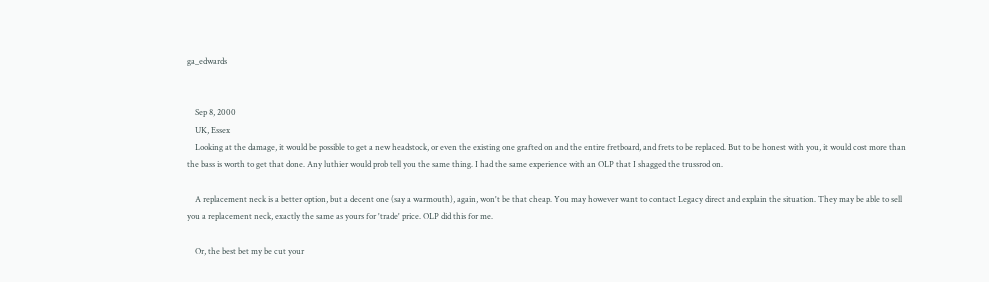ga_edwards


    Sep 8, 2000
    UK, Essex
    Looking at the damage, it would be possible to get a new headstock, or even the existing one grafted on and the entire fretboard, and frets to be replaced. But to be honest with you, it would cost more than the bass is worth to get that done. Any luthier would prob tell you the same thing. I had the same experience with an OLP that I shagged the trussrod on.

    A replacement neck is a better option, but a decent one (say a warmouth), again, won't be that cheap. You may however want to contact Legacy direct and explain the situation. They may be able to sell you a replacement neck, exactly the same as yours for 'trade' price. OLP did this for me.

    Or, the best bet my be cut your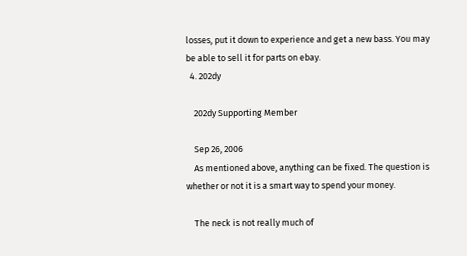losses, put it down to experience and get a new bass. You may be able to sell it for parts on ebay.
  4. 202dy

    202dy Supporting Member

    Sep 26, 2006
    As mentioned above, anything can be fixed. The question is whether or not it is a smart way to spend your money.

    The neck is not really much of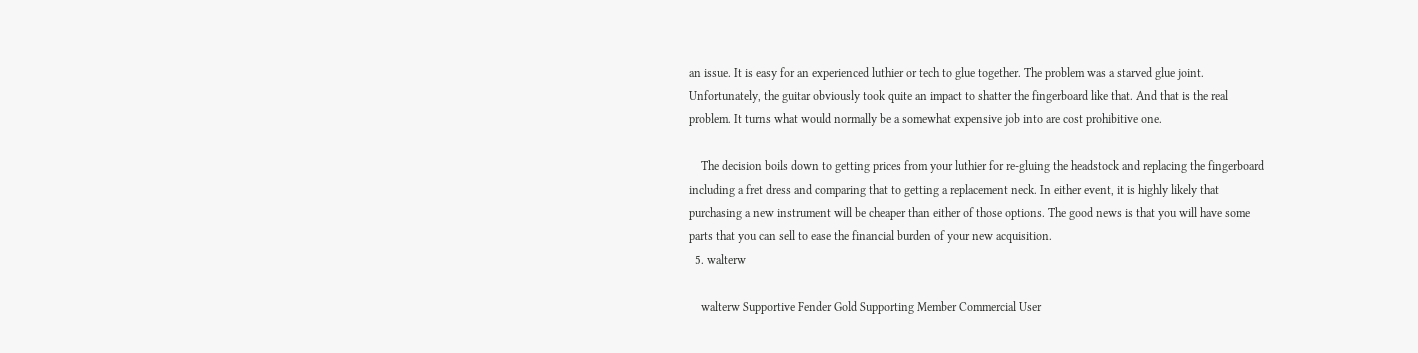an issue. It is easy for an experienced luthier or tech to glue together. The problem was a starved glue joint. Unfortunately, the guitar obviously took quite an impact to shatter the fingerboard like that. And that is the real problem. It turns what would normally be a somewhat expensive job into are cost prohibitive one.

    The decision boils down to getting prices from your luthier for re-gluing the headstock and replacing the fingerboard including a fret dress and comparing that to getting a replacement neck. In either event, it is highly likely that purchasing a new instrument will be cheaper than either of those options. The good news is that you will have some parts that you can sell to ease the financial burden of your new acquisition.
  5. walterw

    walterw Supportive Fender Gold Supporting Member Commercial User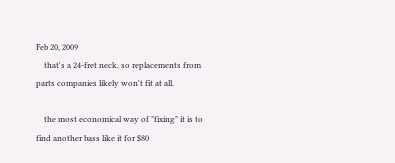Feb 20, 2009
    that's a 24-fret neck, so replacements from parts companies likely won't fit at all.

    the most economical way of "fixing" it is to find another bass like it for $80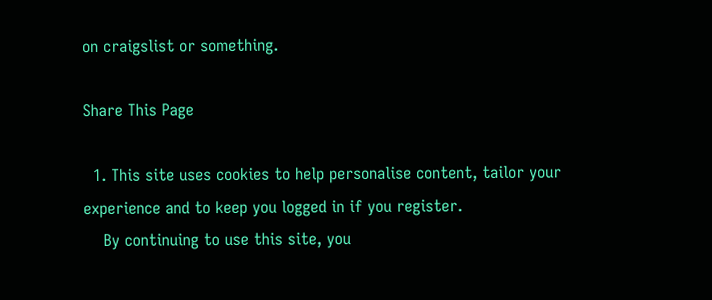on craigslist or something.

Share This Page

  1. This site uses cookies to help personalise content, tailor your experience and to keep you logged in if you register.
    By continuing to use this site, you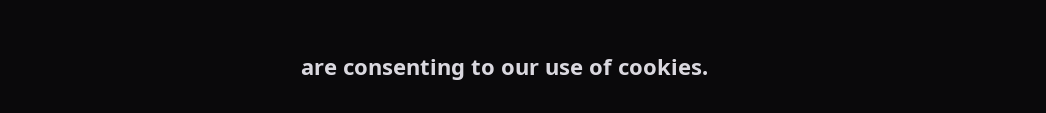are consenting to our use of cookies.